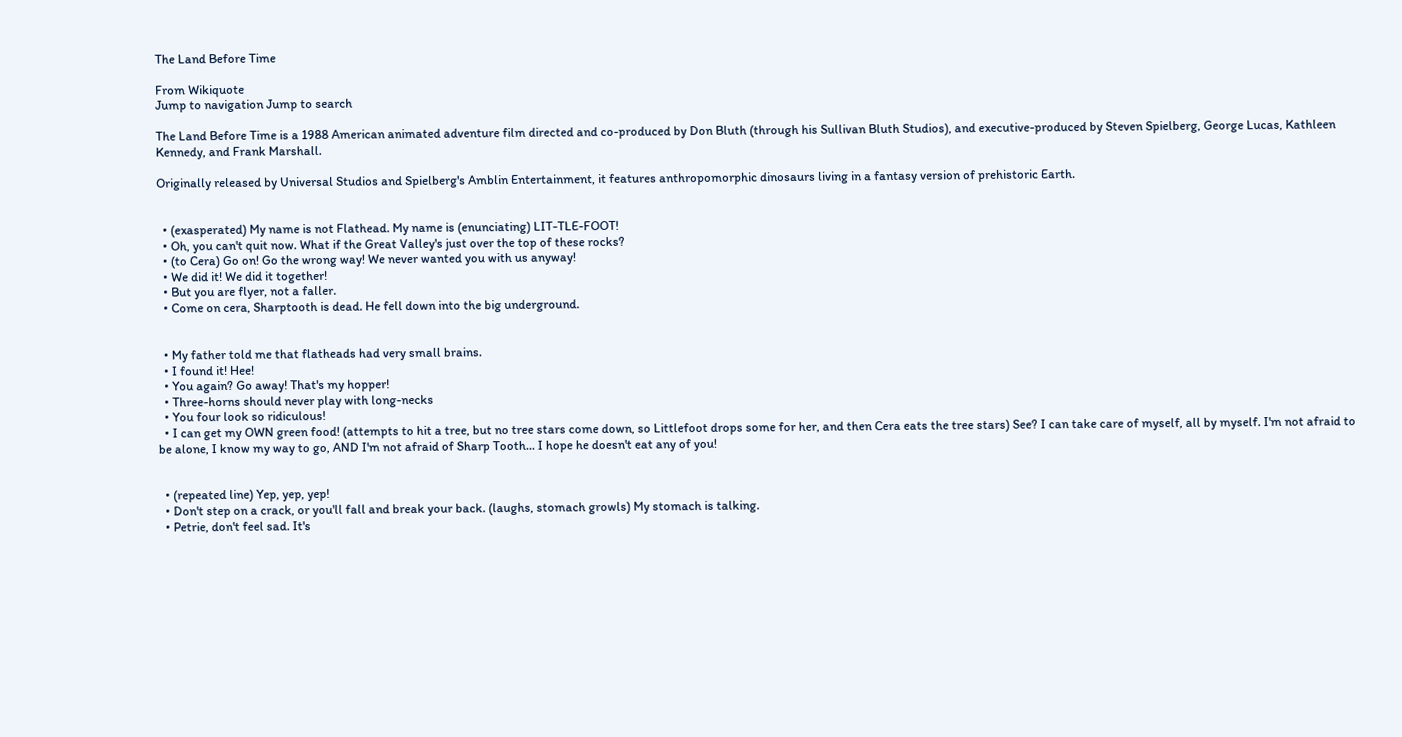The Land Before Time

From Wikiquote
Jump to navigation Jump to search

The Land Before Time is a 1988 American animated adventure film directed and co-produced by Don Bluth (through his Sullivan Bluth Studios), and executive-produced by Steven Spielberg, George Lucas, Kathleen Kennedy, and Frank Marshall.

Originally released by Universal Studios and Spielberg's Amblin Entertainment, it features anthropomorphic dinosaurs living in a fantasy version of prehistoric Earth.


  • (exasperated) My name is not Flathead. My name is (enunciating) LIT-TLE-FOOT!
  • Oh, you can't quit now. What if the Great Valley's just over the top of these rocks?
  • (to Cera) Go on! Go the wrong way! We never wanted you with us anyway!
  • We did it! We did it together!
  • But you are flyer, not a faller.
  • Come on cera, Sharptooth is dead. He fell down into the big underground.


  • My father told me that flatheads had very small brains.
  • I found it! Hee!
  • You again? Go away! That's my hopper!
  • Three-horns should never play with long-necks
  • You four look so ridiculous!
  • I can get my OWN green food! (attempts to hit a tree, but no tree stars come down, so Littlefoot drops some for her, and then Cera eats the tree stars) See? I can take care of myself, all by myself. I'm not afraid to be alone, I know my way to go, AND I'm not afraid of Sharp Tooth... I hope he doesn't eat any of you!


  • (repeated line) Yep, yep, yep!
  • Don't step on a crack, or you'll fall and break your back. (laughs, stomach growls) My stomach is talking.
  • Petrie, don't feel sad. It's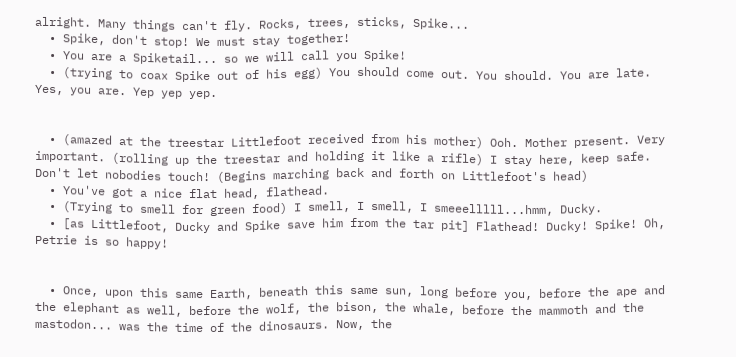alright. Many things can't fly. Rocks, trees, sticks, Spike...
  • Spike, don't stop! We must stay together!
  • You are a Spiketail... so we will call you Spike!
  • (trying to coax Spike out of his egg) You should come out. You should. You are late. Yes, you are. Yep yep yep.


  • (amazed at the treestar Littlefoot received from his mother) Ooh. Mother present. Very important. (rolling up the treestar and holding it like a rifle) I stay here, keep safe. Don't let nobodies touch! (Begins marching back and forth on Littlefoot's head)
  • You've got a nice flat head, flathead.
  • (Trying to smell for green food) I smell, I smell, I smeeelllll...hmm, Ducky.
  • [as Littlefoot, Ducky and Spike save him from the tar pit] Flathead! Ducky! Spike! Oh, Petrie is so happy!


  • Once, upon this same Earth, beneath this same sun, long before you, before the ape and the elephant as well, before the wolf, the bison, the whale, before the mammoth and the mastodon... was the time of the dinosaurs. Now, the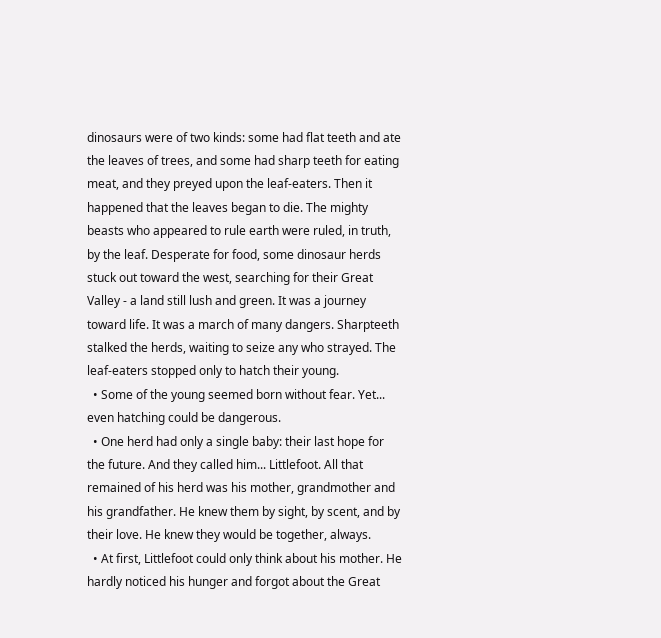dinosaurs were of two kinds: some had flat teeth and ate the leaves of trees, and some had sharp teeth for eating meat, and they preyed upon the leaf-eaters. Then it happened that the leaves began to die. The mighty beasts who appeared to rule earth were ruled, in truth, by the leaf. Desperate for food, some dinosaur herds stuck out toward the west, searching for their Great Valley - a land still lush and green. It was a journey toward life. It was a march of many dangers. Sharpteeth stalked the herds, waiting to seize any who strayed. The leaf-eaters stopped only to hatch their young.
  • Some of the young seemed born without fear. Yet... even hatching could be dangerous.
  • One herd had only a single baby: their last hope for the future. And they called him... Littlefoot. All that remained of his herd was his mother, grandmother and his grandfather. He knew them by sight, by scent, and by their love. He knew they would be together, always.
  • At first, Littlefoot could only think about his mother. He hardly noticed his hunger and forgot about the Great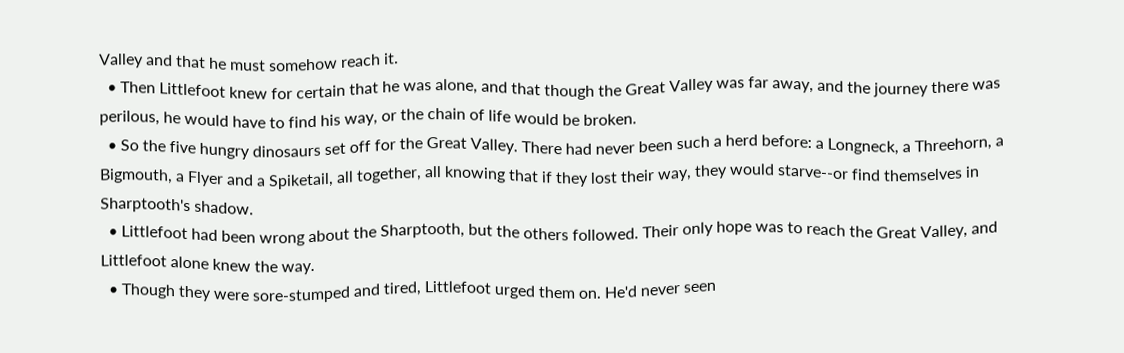Valley and that he must somehow reach it.
  • Then Littlefoot knew for certain that he was alone, and that though the Great Valley was far away, and the journey there was perilous, he would have to find his way, or the chain of life would be broken.
  • So the five hungry dinosaurs set off for the Great Valley. There had never been such a herd before: a Longneck, a Threehorn, a Bigmouth, a Flyer and a Spiketail, all together, all knowing that if they lost their way, they would starve--or find themselves in Sharptooth's shadow.
  • Littlefoot had been wrong about the Sharptooth, but the others followed. Their only hope was to reach the Great Valley, and Littlefoot alone knew the way.
  • Though they were sore-stumped and tired, Littlefoot urged them on. He'd never seen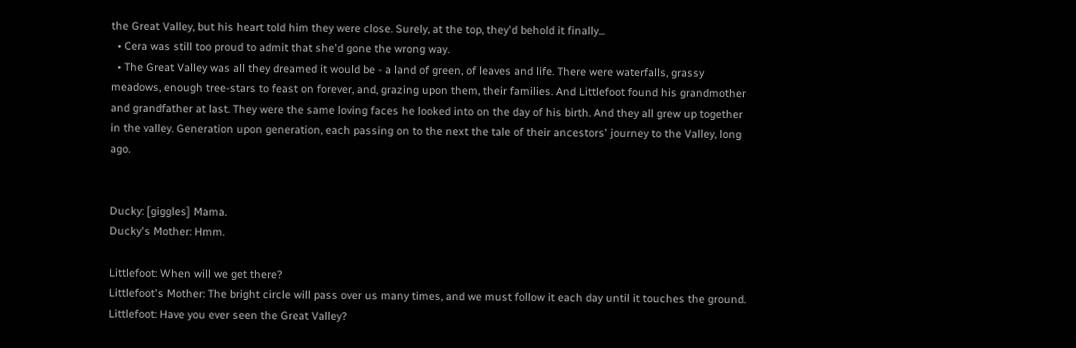the Great Valley, but his heart told him they were close. Surely, at the top, they'd behold it finally...
  • Cera was still too proud to admit that she'd gone the wrong way.
  • The Great Valley was all they dreamed it would be - a land of green, of leaves and life. There were waterfalls, grassy meadows, enough tree-stars to feast on forever, and, grazing upon them, their families. And Littlefoot found his grandmother and grandfather at last. They were the same loving faces he looked into on the day of his birth. And they all grew up together in the valley. Generation upon generation, each passing on to the next the tale of their ancestors' journey to the Valley, long ago.


Ducky: [giggles] Mama.
Ducky's Mother: Hmm.

Littlefoot: When will we get there?
Littlefoot's Mother: The bright circle will pass over us many times, and we must follow it each day until it touches the ground.
Littlefoot: Have you ever seen the Great Valley?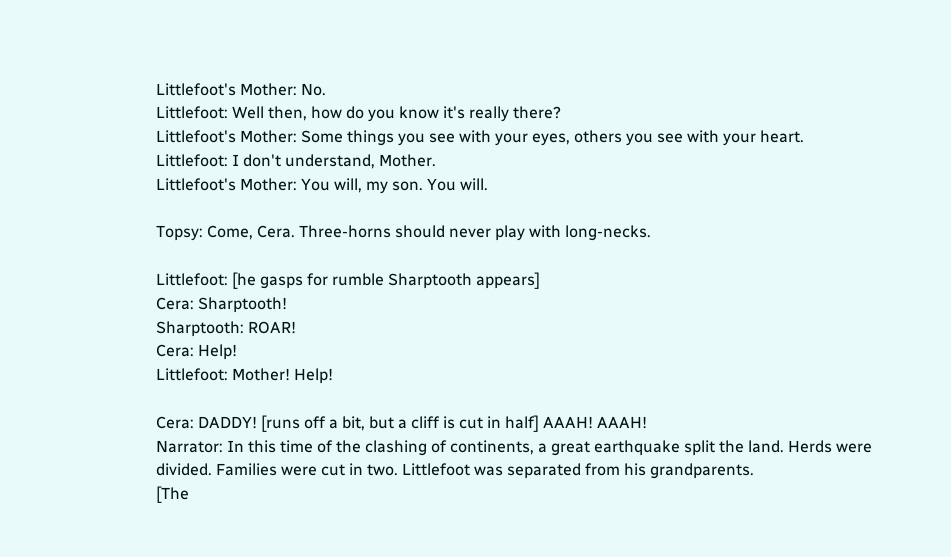Littlefoot's Mother: No.
Littlefoot: Well then, how do you know it's really there?
Littlefoot's Mother: Some things you see with your eyes, others you see with your heart.
Littlefoot: I don't understand, Mother.
Littlefoot's Mother: You will, my son. You will.

Topsy: Come, Cera. Three-horns should never play with long-necks.

Littlefoot: [he gasps for rumble Sharptooth appears]
Cera: Sharptooth!
Sharptooth: ROAR!
Cera: Help!
Littlefoot: Mother! Help!

Cera: DADDY! [runs off a bit, but a cliff is cut in half] AAAH! AAAH!
Narrator: In this time of the clashing of continents, a great earthquake split the land. Herds were divided. Families were cut in two. Littlefoot was separated from his grandparents.
[The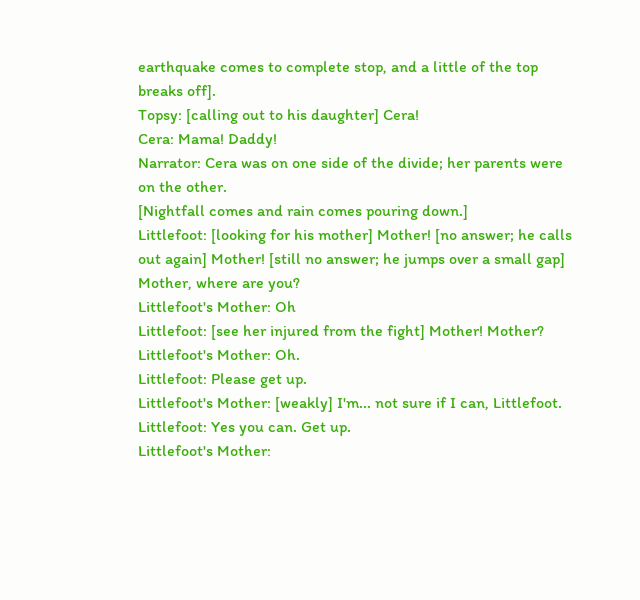earthquake comes to complete stop, and a little of the top breaks off].
Topsy: [calling out to his daughter] Cera!
Cera: Mama! Daddy!
Narrator: Cera was on one side of the divide; her parents were on the other.
[Nightfall comes and rain comes pouring down.]
Littlefoot: [looking for his mother] Mother! [no answer; he calls out again] Mother! [still no answer; he jumps over a small gap] Mother, where are you?
Littlefoot's Mother: Oh
Littlefoot: [see her injured from the fight] Mother! Mother?
Littlefoot's Mother: Oh.
Littlefoot: Please get up.
Littlefoot's Mother: [weakly] I'm... not sure if I can, Littlefoot.
Littlefoot: Yes you can. Get up.
Littlefoot's Mother: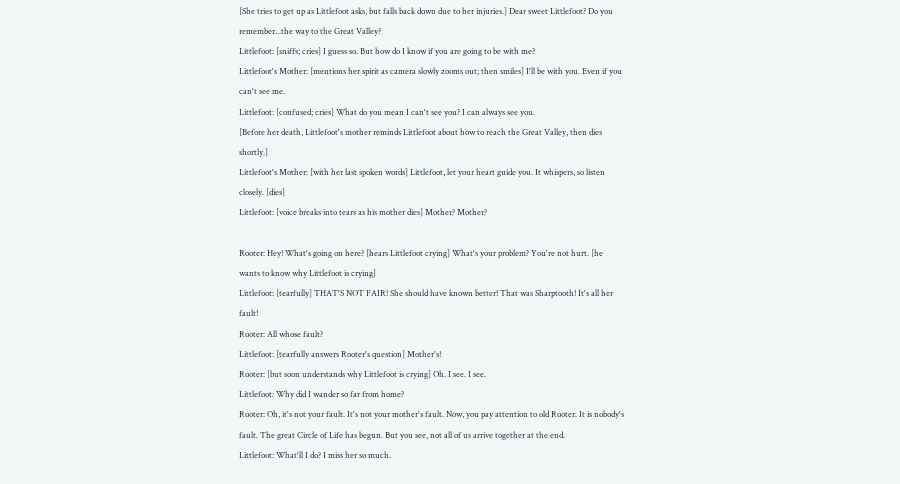[She tries to get up as Littlefoot asks, but falls back down due to her injuries.] Dear sweet Littlefoot? Do you remember...the way to the Great Valley?
Littlefoot: [sniffs; cries] I guess so. But how do I know if you are going to be with me?
Littlefoot's Mother: [mentions her spirit as camera slowly zooms out; then smiles] I'll be with you. Even if you can't see me.
Littlefoot: [confused; cries] What do you mean I can't see you? I can always see you.
[Before her death, Littlefoot's mother reminds Littlefoot about how to reach the Great Valley, then dies shortly.]
Littlefoot's Mother: [with her last spoken words] Littlefoot, let your heart guide you. It whispers, so listen closely. [dies]
Littlefoot: [voice breaks into tears as his mother dies] Mother? Mother?

Rooter: Hey! What's going on here? [hears Littlefoot crying] What's your problem? You're not hurt. [he wants to know why Littlefoot is crying]
Littlefoot: [tearfully] THAT'S NOT FAIR! She should have known better! That was Sharptooth! It's all her fault!
Rooter: All whose fault?
Littlefoot: [tearfully answers Rooter's question] Mother's!
Rooter: [but soon understands why Littlefoot is crying] Oh. I see. I see.
Littlefoot: Why did I wander so far from home?
Rooter: Oh, it's not your fault. It's not your mother's fault. Now, you pay attention to old Rooter. It is nobody's fault. The great Circle of Life has begun. But you see, not all of us arrive together at the end.
Littlefoot: What'll I do? I miss her so much.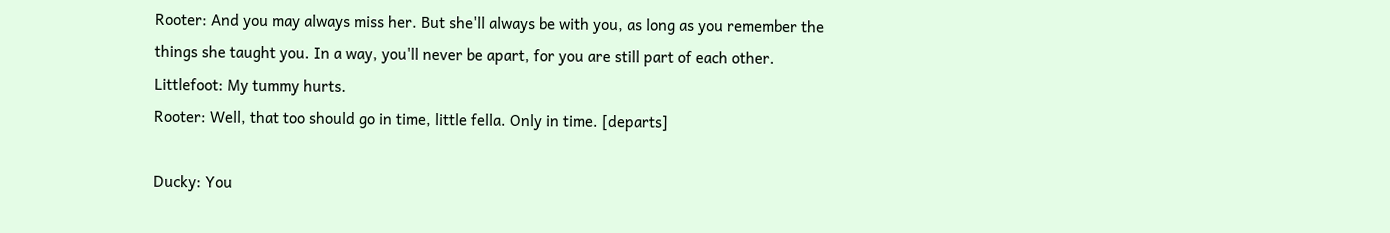Rooter: And you may always miss her. But she'll always be with you, as long as you remember the things she taught you. In a way, you'll never be apart, for you are still part of each other.
Littlefoot: My tummy hurts.
Rooter: Well, that too should go in time, little fella. Only in time. [departs]

Ducky: You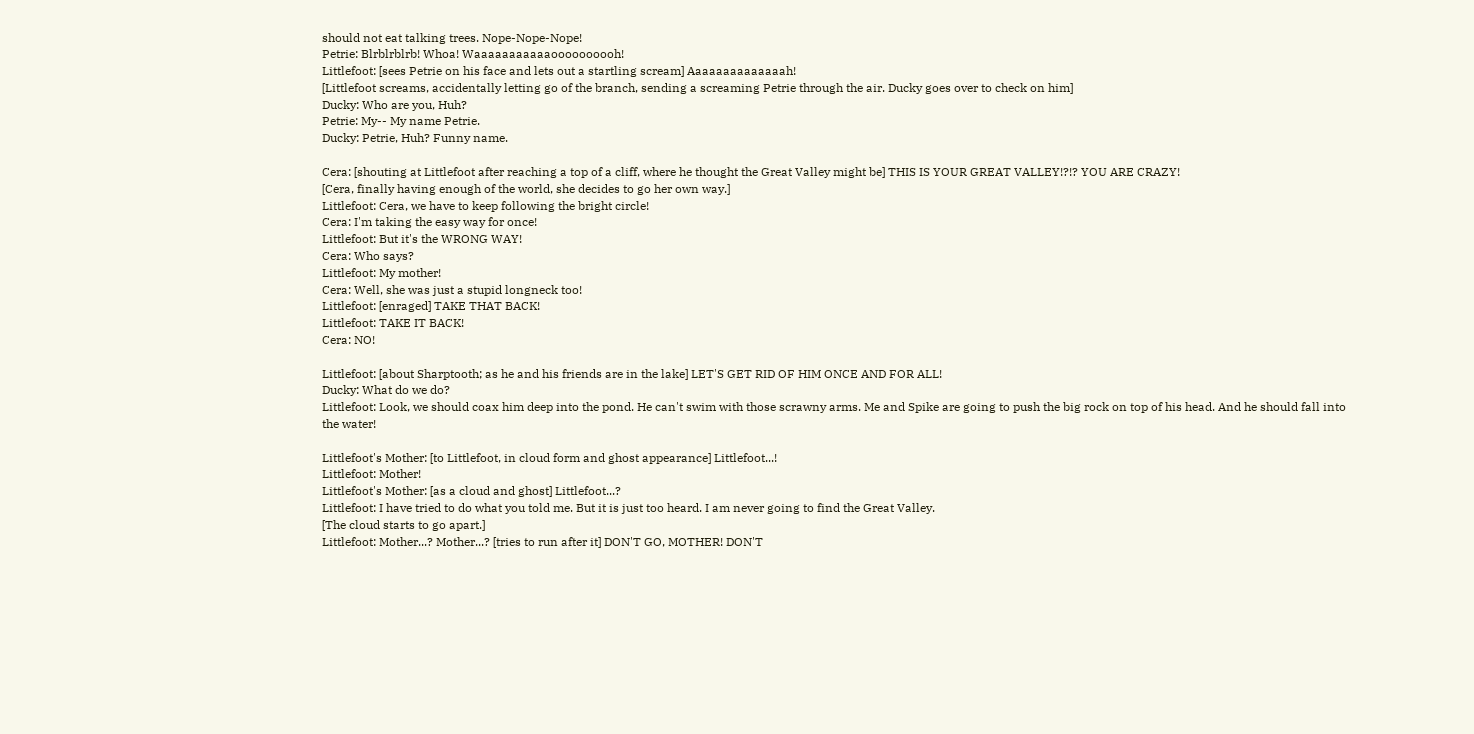should not eat talking trees. Nope-Nope-Nope!
Petrie: Blrblrblrb! Whoa! Waaaaaaaaaaaoooooooooh!
Littlefoot: [sees Petrie on his face and lets out a startling scream] Aaaaaaaaaaaaaah!
[Littlefoot screams, accidentally letting go of the branch, sending a screaming Petrie through the air. Ducky goes over to check on him]
Ducky: Who are you, Huh?
Petrie: My-- My name Petrie.
Ducky: Petrie, Huh? Funny name.

Cera: [shouting at Littlefoot after reaching a top of a cliff, where he thought the Great Valley might be] THIS IS YOUR GREAT VALLEY!?!? YOU ARE CRAZY!
[Cera, finally having enough of the world, she decides to go her own way.]
Littlefoot: Cera, we have to keep following the bright circle!
Cera: I'm taking the easy way for once!
Littlefoot: But it's the WRONG WAY!
Cera: Who says?
Littlefoot: My mother!
Cera: Well, she was just a stupid longneck too!
Littlefoot: [enraged] TAKE THAT BACK!
Littlefoot: TAKE IT BACK!
Cera: NO!

Littlefoot: [about Sharptooth; as he and his friends are in the lake] LET'S GET RID OF HIM ONCE AND FOR ALL!
Ducky: What do we do?
Littlefoot: Look, we should coax him deep into the pond. He can't swim with those scrawny arms. Me and Spike are going to push the big rock on top of his head. And he should fall into the water!

Littlefoot's Mother: [to Littlefoot, in cloud form and ghost appearance] Littlefoot...!
Littlefoot: Mother!
Littlefoot's Mother: [as a cloud and ghost] Littlefoot...?
Littlefoot: I have tried to do what you told me. But it is just too heard. I am never going to find the Great Valley.
[The cloud starts to go apart.]
Littlefoot: Mother...? Mother...? [tries to run after it] DON'T GO, MOTHER! DON'T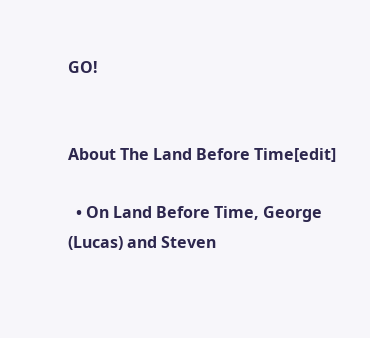GO!


About The Land Before Time[edit]

  • On Land Before Time, George (Lucas) and Steven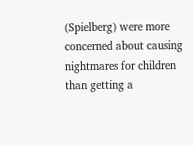(Spielberg) were more concerned about causing nightmares for children than getting a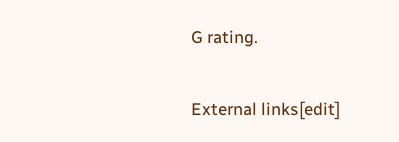G rating.

External links[edit]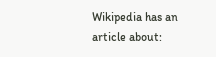Wikipedia has an article about: